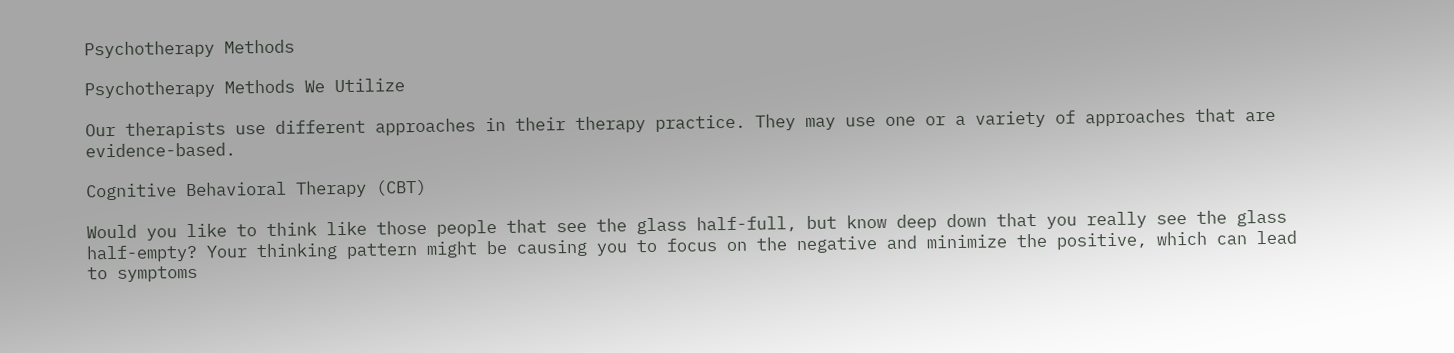Psychotherapy Methods

Psychotherapy Methods We Utilize

Our therapists use different approaches in their therapy practice. They may use one or a variety of approaches that are evidence-based.

Cognitive Behavioral Therapy (CBT)

Would you like to think like those people that see the glass half-full, but know deep down that you really see the glass half-empty? Your thinking pattern might be causing you to focus on the negative and minimize the positive, which can lead to symptoms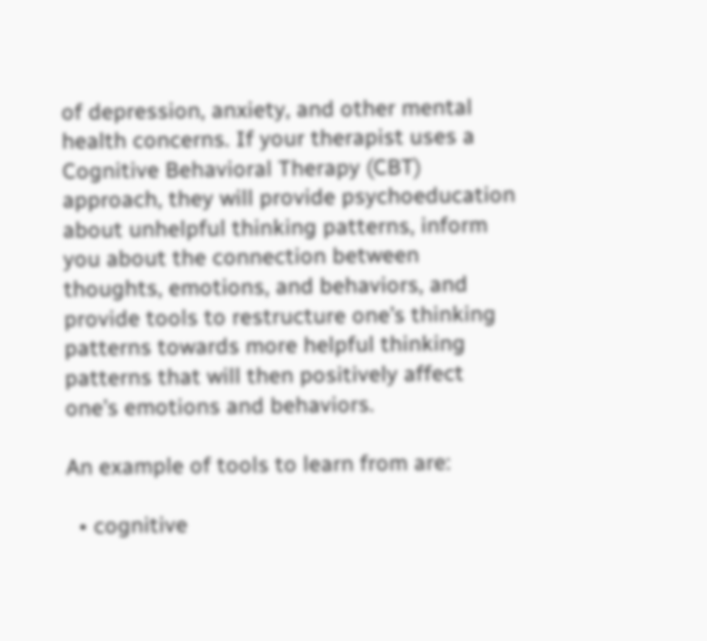of depression, anxiety, and other mental health concerns. If your therapist uses a Cognitive Behavioral Therapy (CBT) approach, they will provide psychoeducation about unhelpful thinking patterns, inform you about the connection between thoughts, emotions, and behaviors, and provide tools to restructure one’s thinking patterns towards more helpful thinking patterns that will then positively affect one’s emotions and behaviors.

An example of tools to learn from are:

  • cognitive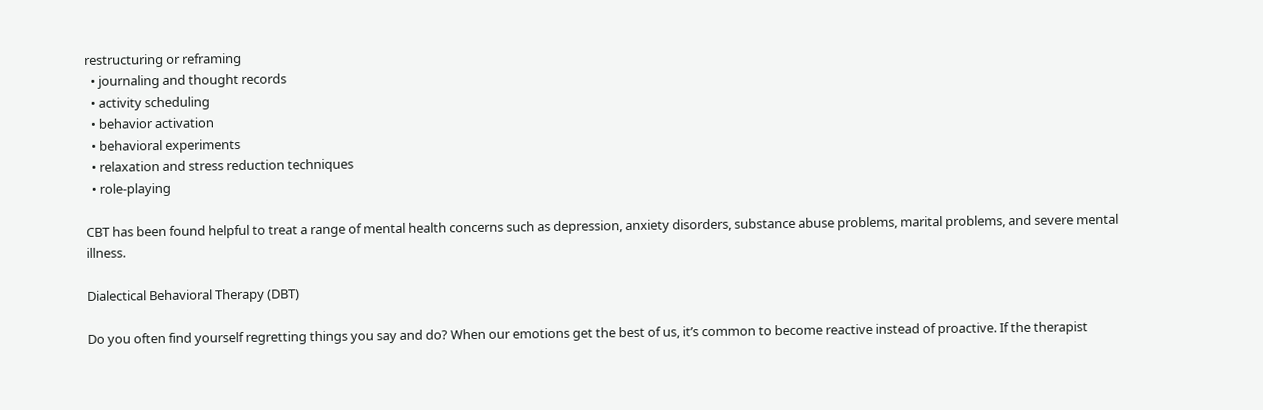restructuring or reframing
  • journaling and thought records
  • activity scheduling
  • behavior activation
  • behavioral experiments
  • relaxation and stress reduction techniques
  • role-playing

CBT has been found helpful to treat a range of mental health concerns such as depression, anxiety disorders, substance abuse problems, marital problems, and severe mental illness.

Dialectical Behavioral Therapy (DBT)

Do you often find yourself regretting things you say and do? When our emotions get the best of us, it’s common to become reactive instead of proactive. If the therapist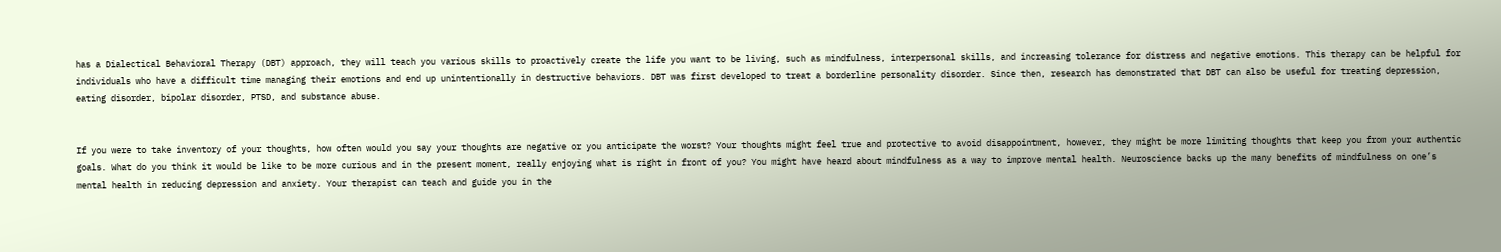has a Dialectical Behavioral Therapy (DBT) approach, they will teach you various skills to proactively create the life you want to be living, such as mindfulness, interpersonal skills, and increasing tolerance for distress and negative emotions. This therapy can be helpful for individuals who have a difficult time managing their emotions and end up unintentionally in destructive behaviors. DBT was first developed to treat a borderline personality disorder. Since then, research has demonstrated that DBT can also be useful for treating depression, eating disorder, bipolar disorder, PTSD, and substance abuse.


If you were to take inventory of your thoughts, how often would you say your thoughts are negative or you anticipate the worst? Your thoughts might feel true and protective to avoid disappointment, however, they might be more limiting thoughts that keep you from your authentic goals. What do you think it would be like to be more curious and in the present moment, really enjoying what is right in front of you? You might have heard about mindfulness as a way to improve mental health. Neuroscience backs up the many benefits of mindfulness on one’s mental health in reducing depression and anxiety. Your therapist can teach and guide you in the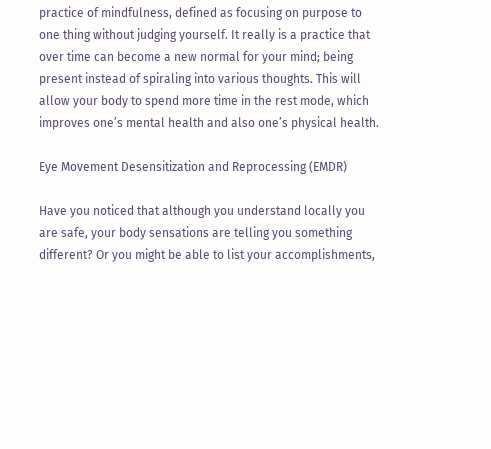practice of mindfulness, defined as focusing on purpose to one thing without judging yourself. It really is a practice that over time can become a new normal for your mind; being present instead of spiraling into various thoughts. This will allow your body to spend more time in the rest mode, which improves one’s mental health and also one’s physical health.

Eye Movement Desensitization and Reprocessing (EMDR)

Have you noticed that although you understand locally you are safe, your body sensations are telling you something different? Or you might be able to list your accomplishments,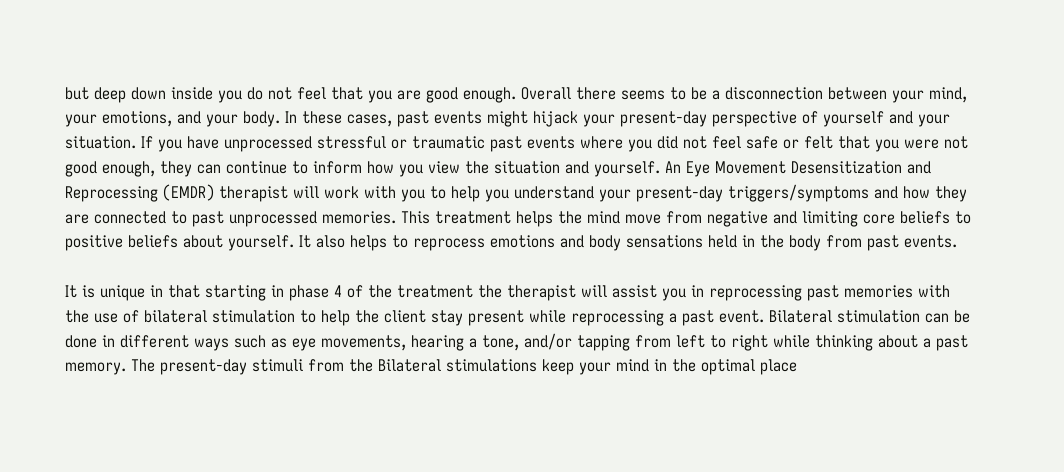but deep down inside you do not feel that you are good enough. Overall there seems to be a disconnection between your mind, your emotions, and your body. In these cases, past events might hijack your present-day perspective of yourself and your situation. If you have unprocessed stressful or traumatic past events where you did not feel safe or felt that you were not good enough, they can continue to inform how you view the situation and yourself. An Eye Movement Desensitization and Reprocessing (EMDR) therapist will work with you to help you understand your present-day triggers/symptoms and how they are connected to past unprocessed memories. This treatment helps the mind move from negative and limiting core beliefs to positive beliefs about yourself. It also helps to reprocess emotions and body sensations held in the body from past events.

It is unique in that starting in phase 4 of the treatment the therapist will assist you in reprocessing past memories with the use of bilateral stimulation to help the client stay present while reprocessing a past event. Bilateral stimulation can be done in different ways such as eye movements, hearing a tone, and/or tapping from left to right while thinking about a past memory. The present-day stimuli from the Bilateral stimulations keep your mind in the optimal place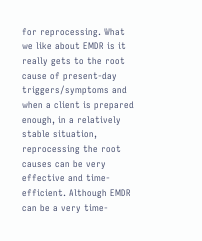for reprocessing. What we like about EMDR is it really gets to the root cause of present-day triggers/symptoms and when a client is prepared enough, in a relatively stable situation, reprocessing the root causes can be very effective and time-efficient. Although EMDR can be a very time-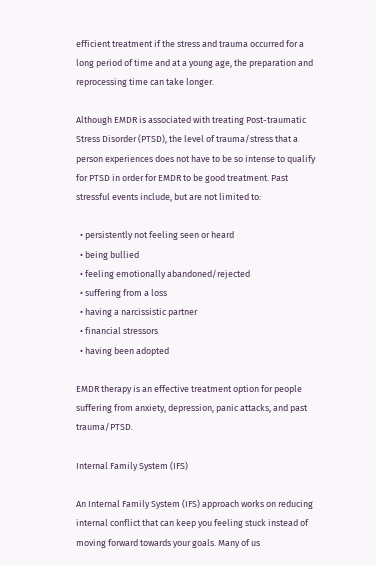efficient treatment if the stress and trauma occurred for a long period of time and at a young age, the preparation and reprocessing time can take longer.

Although EMDR is associated with treating Post-traumatic Stress Disorder (PTSD), the level of trauma/stress that a person experiences does not have to be so intense to qualify for PTSD in order for EMDR to be good treatment. Past stressful events include, but are not limited to:

  • persistently not feeling seen or heard
  • being bullied
  • feeling emotionally abandoned/rejected
  • suffering from a loss
  • having a narcissistic partner
  • financial stressors
  • having been adopted

EMDR therapy is an effective treatment option for people suffering from anxiety, depression, panic attacks, and past trauma/PTSD.

Internal Family System (IFS)

An Internal Family System (IFS) approach works on reducing internal conflict that can keep you feeling stuck instead of moving forward towards your goals. Many of us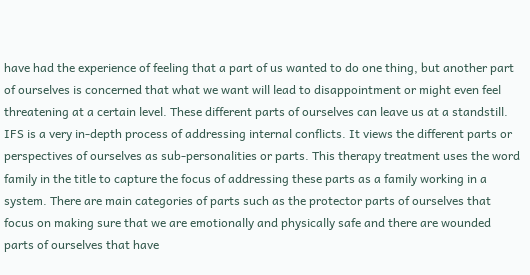have had the experience of feeling that a part of us wanted to do one thing, but another part of ourselves is concerned that what we want will lead to disappointment or might even feel threatening at a certain level. These different parts of ourselves can leave us at a standstill. IFS is a very in-depth process of addressing internal conflicts. It views the different parts or perspectives of ourselves as sub-personalities or parts. This therapy treatment uses the word family in the title to capture the focus of addressing these parts as a family working in a system. There are main categories of parts such as the protector parts of ourselves that focus on making sure that we are emotionally and physically safe and there are wounded parts of ourselves that have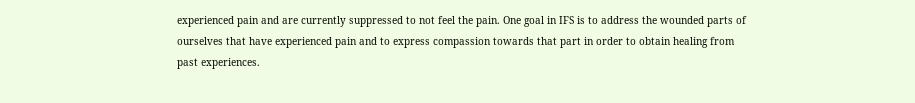experienced pain and are currently suppressed to not feel the pain. One goal in IFS is to address the wounded parts of ourselves that have experienced pain and to express compassion towards that part in order to obtain healing from past experiences.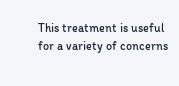This treatment is useful for a variety of concerns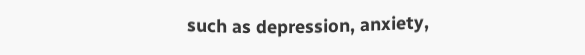such as depression, anxiety,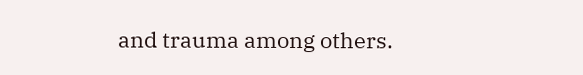and trauma among others.